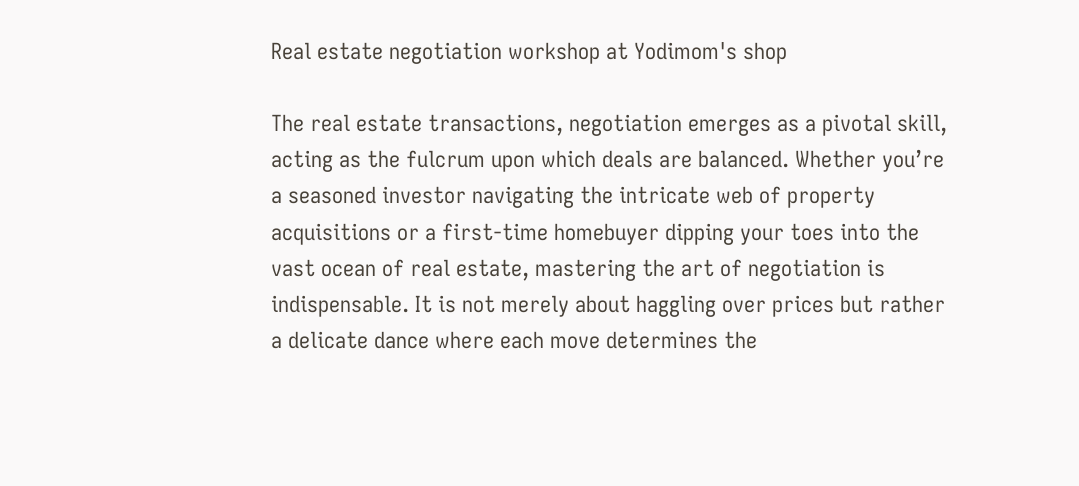Real estate negotiation workshop at Yodimom's shop

The real estate transactions, negotiation emerges as a pivotal skill, acting as the fulcrum upon which deals are balanced. Whether you’re a seasoned investor navigating the intricate web of property acquisitions or a first-time homebuyer dipping your toes into the vast ocean of real estate, mastering the art of negotiation is indispensable. It is not merely about haggling over prices but rather a delicate dance where each move determines the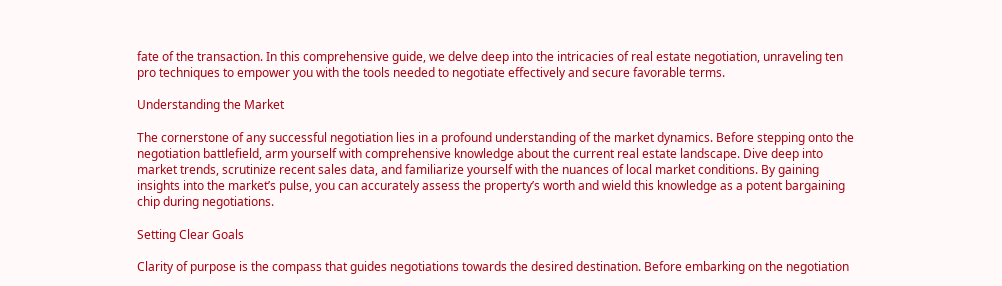fate of the transaction. In this comprehensive guide, we delve deep into the intricacies of real estate negotiation, unraveling ten pro techniques to empower you with the tools needed to negotiate effectively and secure favorable terms.

Understanding the Market

The cornerstone of any successful negotiation lies in a profound understanding of the market dynamics. Before stepping onto the negotiation battlefield, arm yourself with comprehensive knowledge about the current real estate landscape. Dive deep into market trends, scrutinize recent sales data, and familiarize yourself with the nuances of local market conditions. By gaining insights into the market’s pulse, you can accurately assess the property’s worth and wield this knowledge as a potent bargaining chip during negotiations.

Setting Clear Goals

Clarity of purpose is the compass that guides negotiations towards the desired destination. Before embarking on the negotiation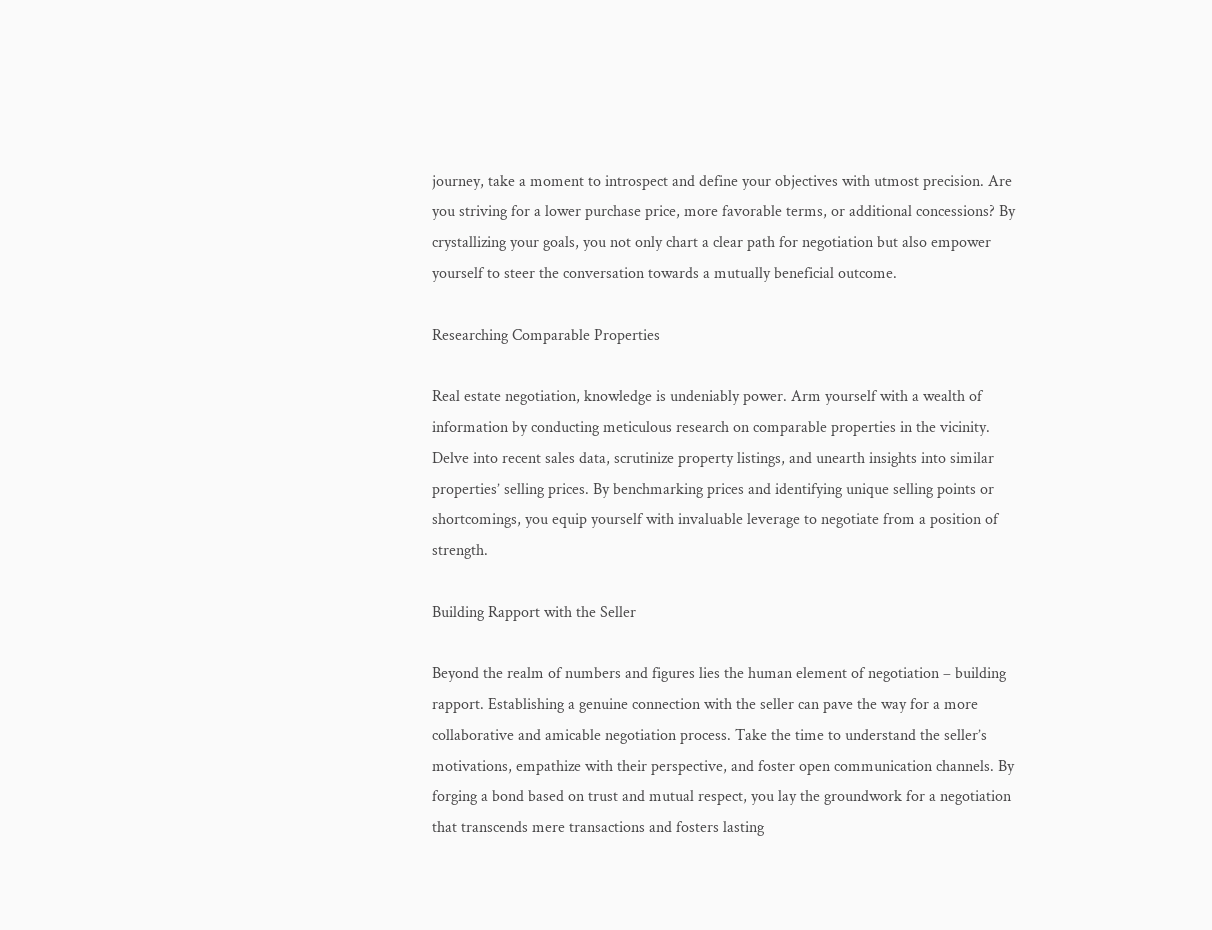journey, take a moment to introspect and define your objectives with utmost precision. Are you striving for a lower purchase price, more favorable terms, or additional concessions? By crystallizing your goals, you not only chart a clear path for negotiation but also empower yourself to steer the conversation towards a mutually beneficial outcome.

Researching Comparable Properties

Real estate negotiation, knowledge is undeniably power. Arm yourself with a wealth of information by conducting meticulous research on comparable properties in the vicinity. Delve into recent sales data, scrutinize property listings, and unearth insights into similar properties’ selling prices. By benchmarking prices and identifying unique selling points or shortcomings, you equip yourself with invaluable leverage to negotiate from a position of strength.

Building Rapport with the Seller

Beyond the realm of numbers and figures lies the human element of negotiation – building rapport. Establishing a genuine connection with the seller can pave the way for a more collaborative and amicable negotiation process. Take the time to understand the seller’s motivations, empathize with their perspective, and foster open communication channels. By forging a bond based on trust and mutual respect, you lay the groundwork for a negotiation that transcends mere transactions and fosters lasting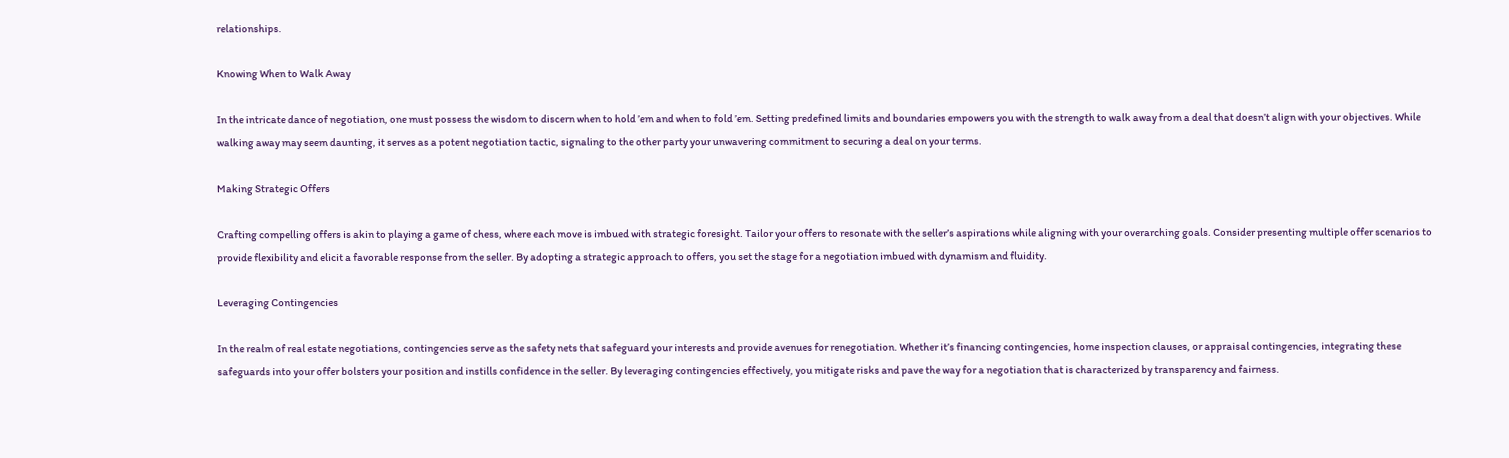relationships.

Knowing When to Walk Away

In the intricate dance of negotiation, one must possess the wisdom to discern when to hold ’em and when to fold ’em. Setting predefined limits and boundaries empowers you with the strength to walk away from a deal that doesn’t align with your objectives. While walking away may seem daunting, it serves as a potent negotiation tactic, signaling to the other party your unwavering commitment to securing a deal on your terms.

Making Strategic Offers

Crafting compelling offers is akin to playing a game of chess, where each move is imbued with strategic foresight. Tailor your offers to resonate with the seller’s aspirations while aligning with your overarching goals. Consider presenting multiple offer scenarios to provide flexibility and elicit a favorable response from the seller. By adopting a strategic approach to offers, you set the stage for a negotiation imbued with dynamism and fluidity.

Leveraging Contingencies

In the realm of real estate negotiations, contingencies serve as the safety nets that safeguard your interests and provide avenues for renegotiation. Whether it’s financing contingencies, home inspection clauses, or appraisal contingencies, integrating these safeguards into your offer bolsters your position and instills confidence in the seller. By leveraging contingencies effectively, you mitigate risks and pave the way for a negotiation that is characterized by transparency and fairness.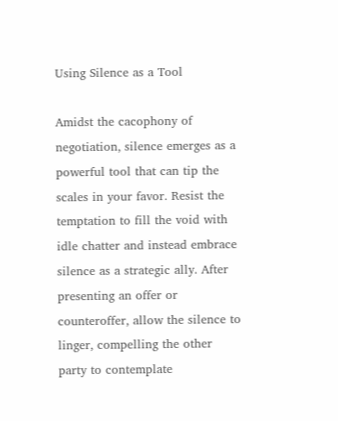Using Silence as a Tool

Amidst the cacophony of negotiation, silence emerges as a powerful tool that can tip the scales in your favor. Resist the temptation to fill the void with idle chatter and instead embrace silence as a strategic ally. After presenting an offer or counteroffer, allow the silence to linger, compelling the other party to contemplate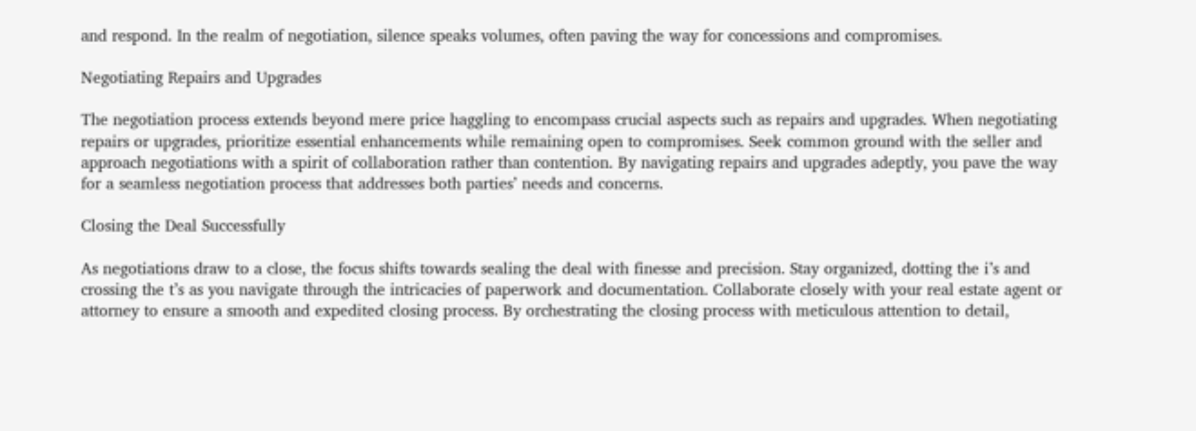and respond. In the realm of negotiation, silence speaks volumes, often paving the way for concessions and compromises.

Negotiating Repairs and Upgrades

The negotiation process extends beyond mere price haggling to encompass crucial aspects such as repairs and upgrades. When negotiating repairs or upgrades, prioritize essential enhancements while remaining open to compromises. Seek common ground with the seller and approach negotiations with a spirit of collaboration rather than contention. By navigating repairs and upgrades adeptly, you pave the way for a seamless negotiation process that addresses both parties’ needs and concerns.

Closing the Deal Successfully

As negotiations draw to a close, the focus shifts towards sealing the deal with finesse and precision. Stay organized, dotting the i’s and crossing the t’s as you navigate through the intricacies of paperwork and documentation. Collaborate closely with your real estate agent or attorney to ensure a smooth and expedited closing process. By orchestrating the closing process with meticulous attention to detail,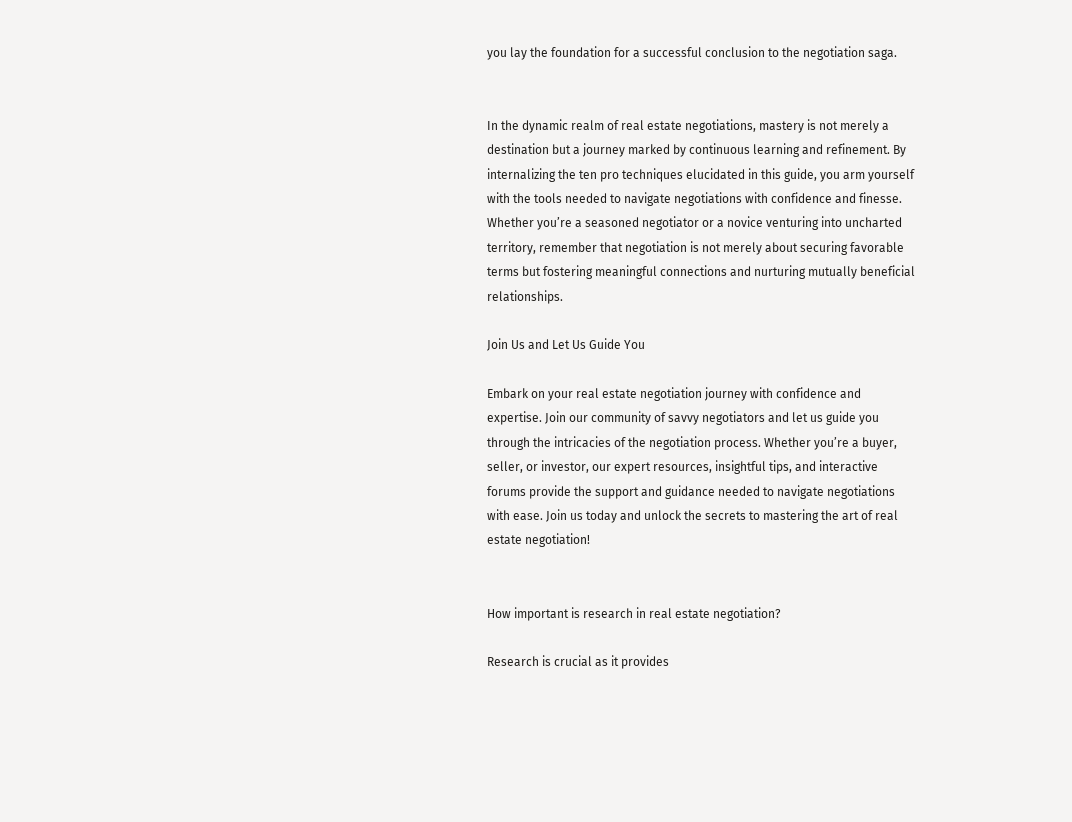you lay the foundation for a successful conclusion to the negotiation saga.


In the dynamic realm of real estate negotiations, mastery is not merely a destination but a journey marked by continuous learning and refinement. By internalizing the ten pro techniques elucidated in this guide, you arm yourself with the tools needed to navigate negotiations with confidence and finesse. Whether you’re a seasoned negotiator or a novice venturing into uncharted territory, remember that negotiation is not merely about securing favorable terms but fostering meaningful connections and nurturing mutually beneficial relationships.

Join Us and Let Us Guide You

Embark on your real estate negotiation journey with confidence and expertise. Join our community of savvy negotiators and let us guide you through the intricacies of the negotiation process. Whether you’re a buyer, seller, or investor, our expert resources, insightful tips, and interactive forums provide the support and guidance needed to navigate negotiations with ease. Join us today and unlock the secrets to mastering the art of real estate negotiation!


How important is research in real estate negotiation?

Research is crucial as it provides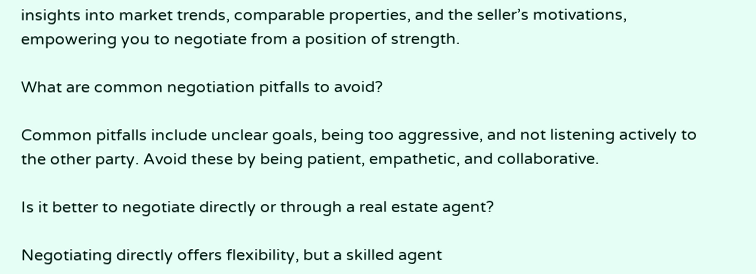insights into market trends, comparable properties, and the seller’s motivations, empowering you to negotiate from a position of strength.

What are common negotiation pitfalls to avoid?

Common pitfalls include unclear goals, being too aggressive, and not listening actively to the other party. Avoid these by being patient, empathetic, and collaborative.

Is it better to negotiate directly or through a real estate agent?

Negotiating directly offers flexibility, but a skilled agent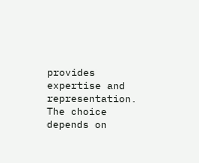provides expertise and representation. The choice depends on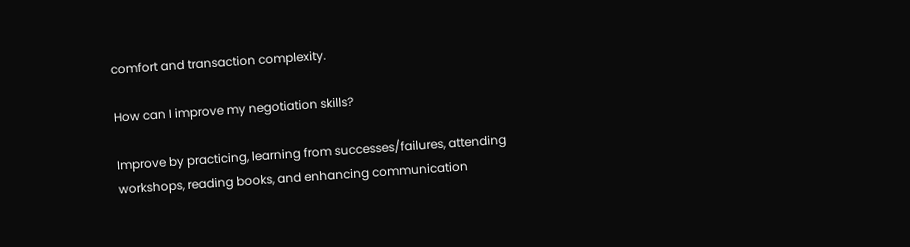comfort and transaction complexity.

How can I improve my negotiation skills?

Improve by practicing, learning from successes/failures, attending workshops, reading books, and enhancing communication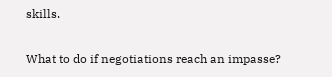skills.

What to do if negotiations reach an impasse?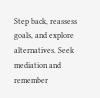Step back, reassess goals, and explore alternatives. Seek mediation and remember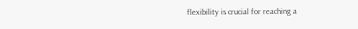flexibility is crucial for reaching a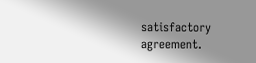satisfactory agreement.